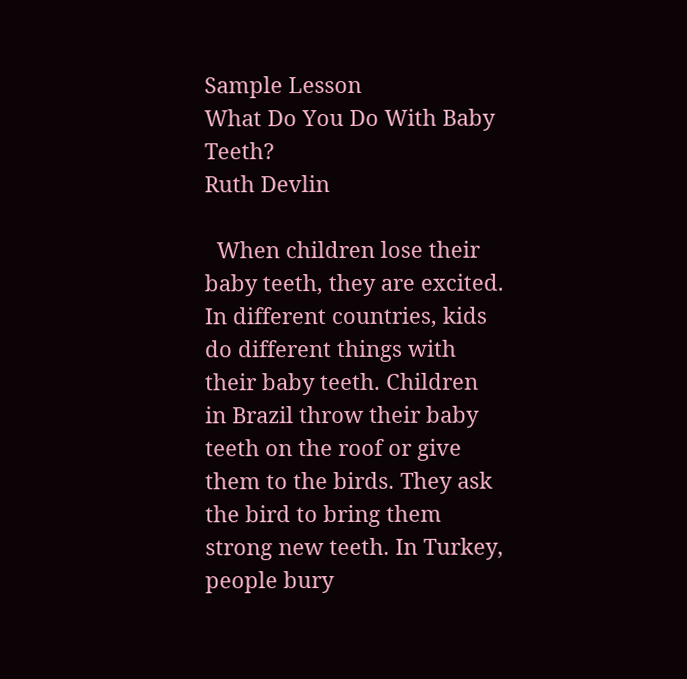Sample Lesson
What Do You Do With Baby Teeth?
Ruth Devlin

  When children lose their baby teeth, they are excited. In different countries, kids do different things with their baby teeth. Children in Brazil throw their baby teeth on the roof or give them to the birds. They ask the bird to bring them strong new teeth. In Turkey, people bury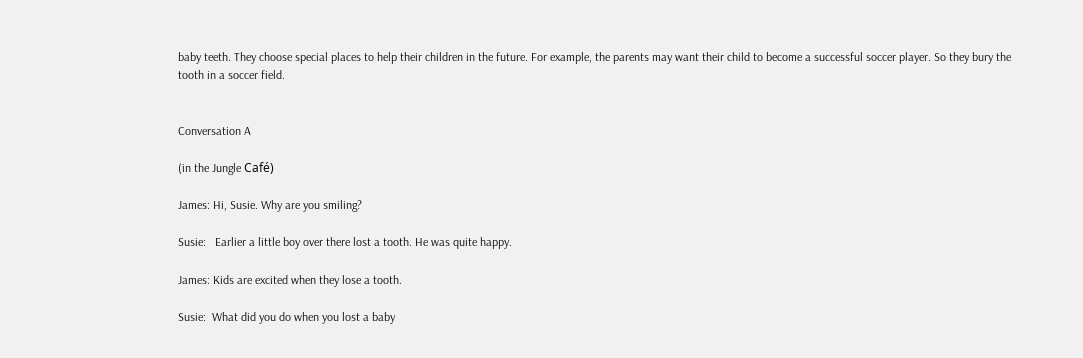baby teeth. They choose special places to help their children in the future. For example, the parents may want their child to become a successful soccer player. So they bury the tooth in a soccer field.


Conversation A

(in the Jungle Café)

James: Hi, Susie. Why are you smiling?

Susie:   Earlier a little boy over there lost a tooth. He was quite happy.

James: Kids are excited when they lose a tooth.

Susie:  What did you do when you lost a baby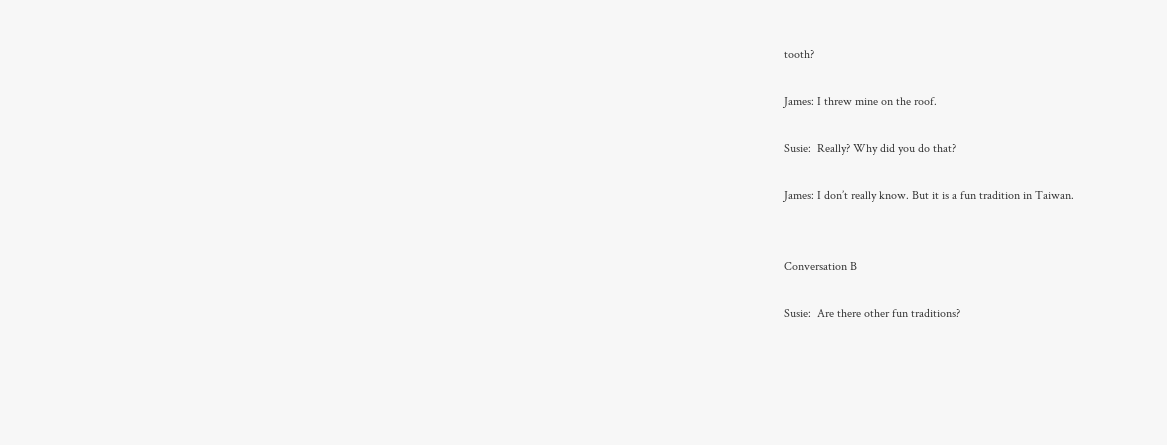tooth?

James: I threw mine on the roof.

Susie:  Really? Why did you do that?

James: I don’t really know. But it is a fun tradition in Taiwan.


Conversation B

Susie:  Are there other fun traditions?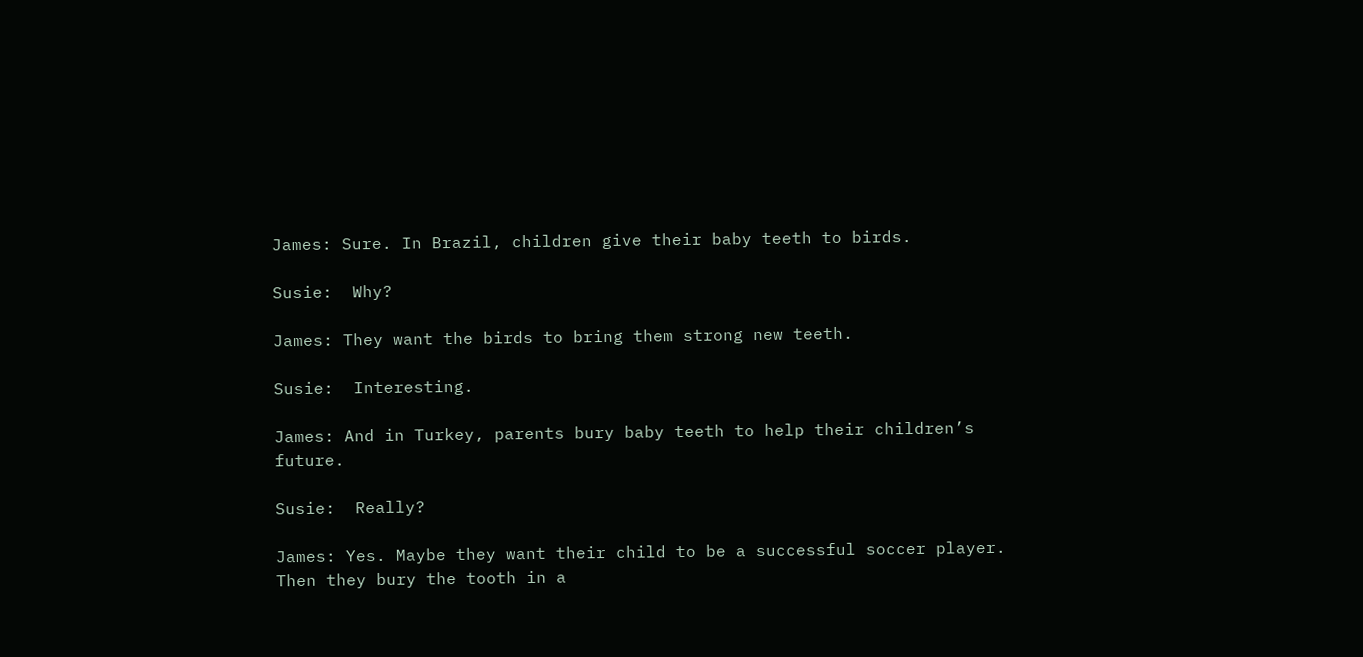James: Sure. In Brazil, children give their baby teeth to birds.

Susie:  Why?

James: They want the birds to bring them strong new teeth.

Susie:  Interesting.

James: And in Turkey, parents bury baby teeth to help their children’s future.

Susie:  Really?

James: Yes. Maybe they want their child to be a successful soccer player. Then they bury the tooth in a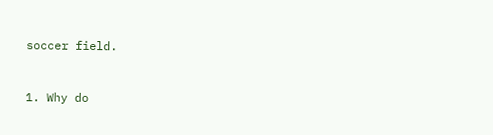soccer field.



1. Why do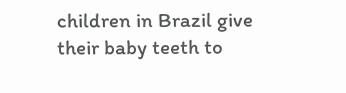children in Brazil give their baby teeth to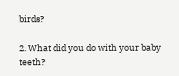birds?

2. What did you do with your baby teeth?